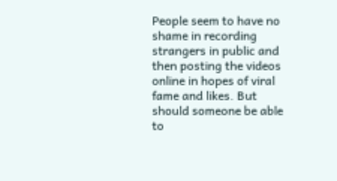People seem to have no shame in recording strangers in public and then posting the videos online in hopes of viral fame and likes. But should someone be able to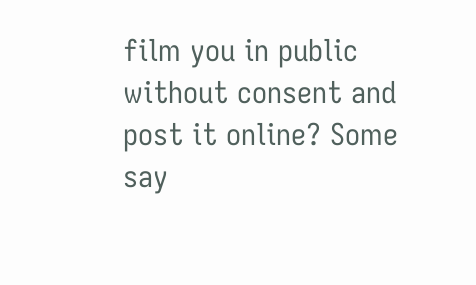film you in public without consent and post it online? Some say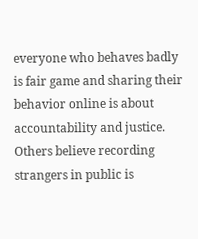everyone who behaves badly is fair game and sharing their behavior online is about accountability and justice. Others believe recording strangers in public is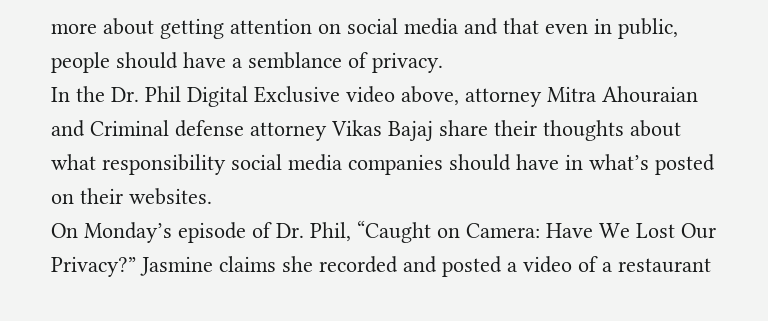more about getting attention on social media and that even in public, people should have a semblance of privacy.
In the Dr. Phil Digital Exclusive video above, attorney Mitra Ahouraian and Criminal defense attorney Vikas Bajaj share their thoughts about what responsibility social media companies should have in what’s posted on their websites.
On Monday’s episode of Dr. Phil, “Caught on Camera: Have We Lost Our Privacy?” Jasmine claims she recorded and posted a video of a restaurant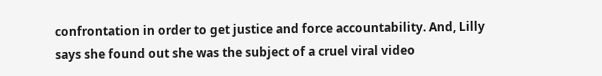confrontation in order to get justice and force accountability. And, Lilly says she found out she was the subject of a cruel viral video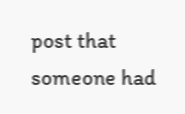post that someone had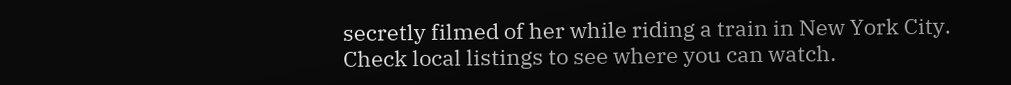secretly filmed of her while riding a train in New York City. Check local listings to see where you can watch.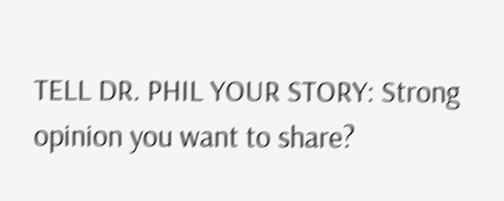TELL DR. PHIL YOUR STORY: Strong opinion you want to share?